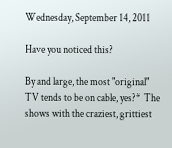Wednesday, September 14, 2011

Have you noticed this?

By and large, the most "original" TV tends to be on cable, yes?*  The shows with the craziest, grittiest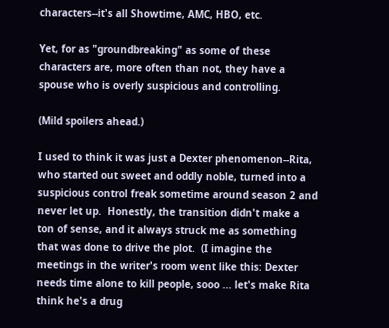characters--it's all Showtime, AMC, HBO, etc.

Yet, for as "groundbreaking" as some of these characters are, more often than not, they have a spouse who is overly suspicious and controlling.

(Mild spoilers ahead.)

I used to think it was just a Dexter phenomenon--Rita, who started out sweet and oddly noble, turned into a suspicious control freak sometime around season 2 and never let up.  Honestly, the transition didn't make a ton of sense, and it always struck me as something that was done to drive the plot.  (I imagine the meetings in the writer's room went like this: Dexter needs time alone to kill people, sooo ... let's make Rita think he's a drug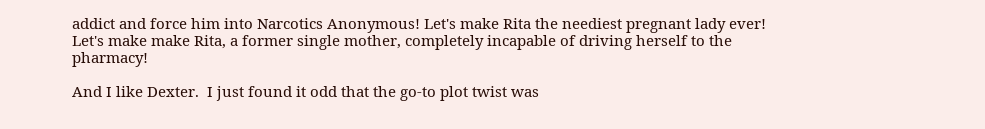addict and force him into Narcotics Anonymous! Let's make Rita the neediest pregnant lady ever! Let's make make Rita, a former single mother, completely incapable of driving herself to the pharmacy!

And I like Dexter.  I just found it odd that the go-to plot twist was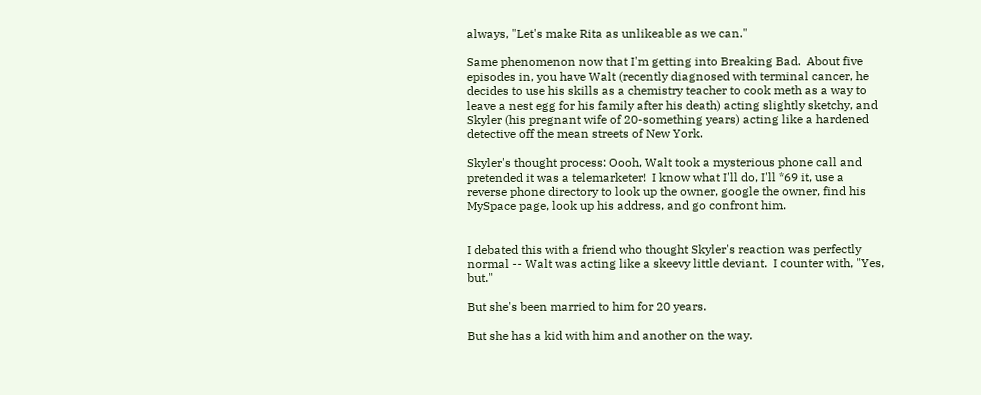always, "Let's make Rita as unlikeable as we can."

Same phenomenon now that I'm getting into Breaking Bad.  About five episodes in, you have Walt (recently diagnosed with terminal cancer, he decides to use his skills as a chemistry teacher to cook meth as a way to leave a nest egg for his family after his death) acting slightly sketchy, and Skyler (his pregnant wife of 20-something years) acting like a hardened detective off the mean streets of New York.

Skyler's thought process: Oooh, Walt took a mysterious phone call and pretended it was a telemarketer!  I know what I'll do, I'll *69 it, use a reverse phone directory to look up the owner, google the owner, find his MySpace page, look up his address, and go confront him.


I debated this with a friend who thought Skyler's reaction was perfectly normal -- Walt was acting like a skeevy little deviant.  I counter with, "Yes, but."

But she's been married to him for 20 years.

But she has a kid with him and another on the way.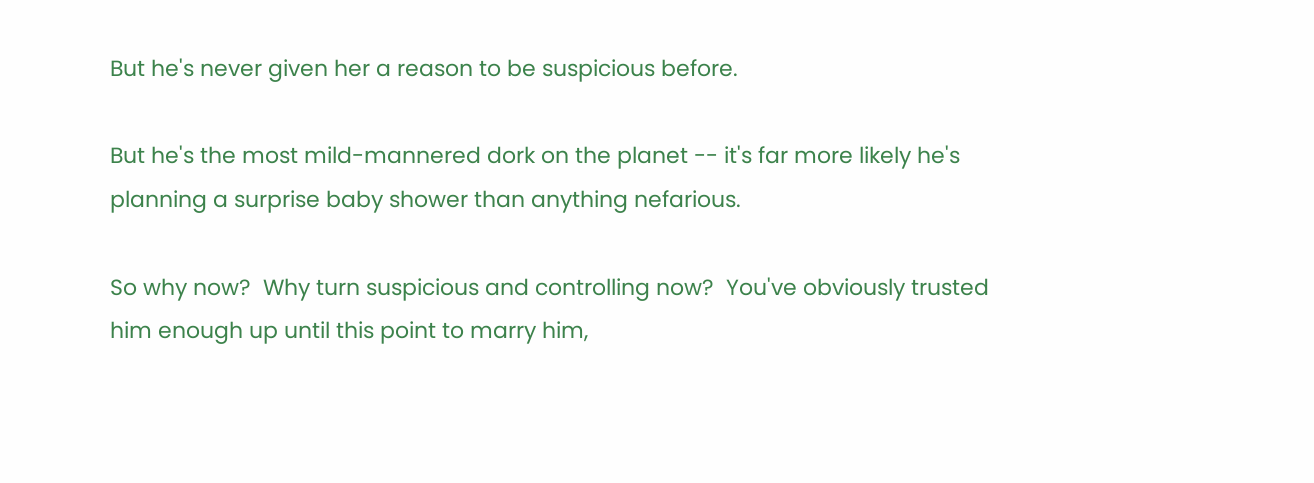But he's never given her a reason to be suspicious before.

But he's the most mild-mannered dork on the planet -- it's far more likely he's planning a surprise baby shower than anything nefarious.

So why now?  Why turn suspicious and controlling now?  You've obviously trusted him enough up until this point to marry him,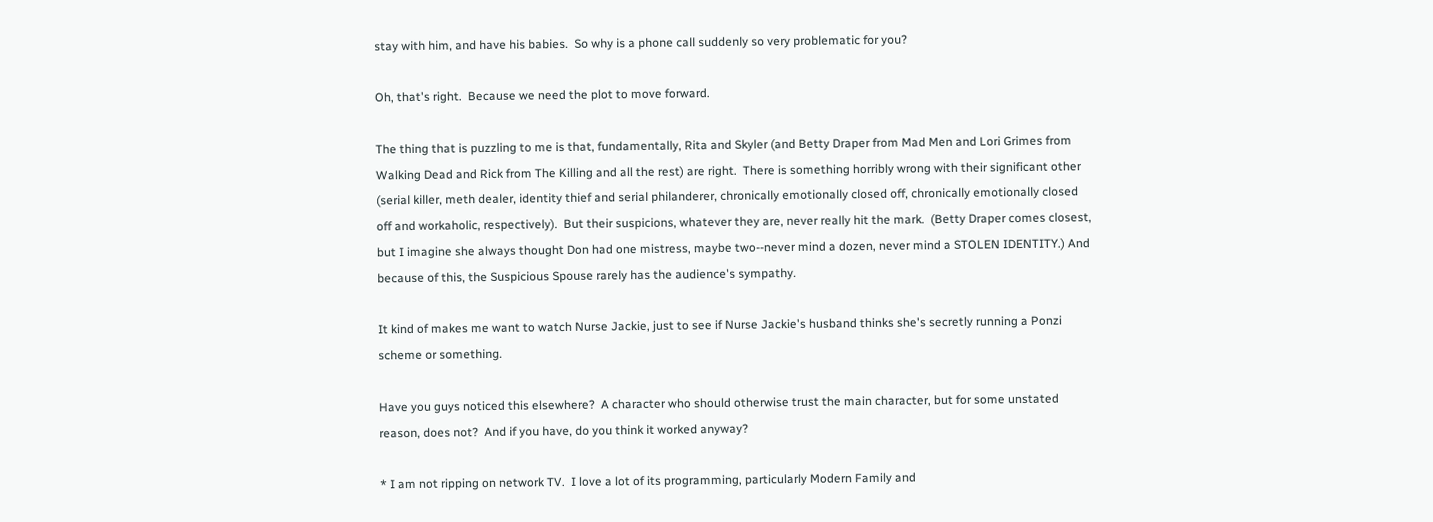stay with him, and have his babies.  So why is a phone call suddenly so very problematic for you?

Oh, that's right.  Because we need the plot to move forward.

The thing that is puzzling to me is that, fundamentally, Rita and Skyler (and Betty Draper from Mad Men and Lori Grimes from Walking Dead and Rick from The Killing and all the rest) are right.  There is something horribly wrong with their significant other (serial killer, meth dealer, identity thief and serial philanderer, chronically emotionally closed off, chronically emotionally closed off and workaholic, respectively).  But their suspicions, whatever they are, never really hit the mark.  (Betty Draper comes closest, but I imagine she always thought Don had one mistress, maybe two--never mind a dozen, never mind a STOLEN IDENTITY.) And because of this, the Suspicious Spouse rarely has the audience's sympathy.

It kind of makes me want to watch Nurse Jackie, just to see if Nurse Jackie's husband thinks she's secretly running a Ponzi scheme or something.

Have you guys noticed this elsewhere?  A character who should otherwise trust the main character, but for some unstated reason, does not?  And if you have, do you think it worked anyway?

* I am not ripping on network TV.  I love a lot of its programming, particularly Modern Family and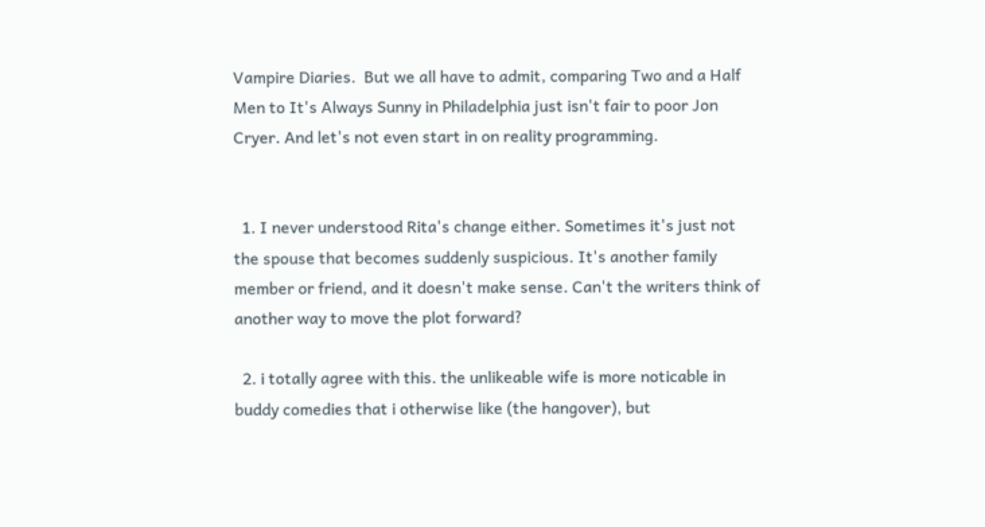Vampire Diaries.  But we all have to admit, comparing Two and a Half Men to It's Always Sunny in Philadelphia just isn't fair to poor Jon Cryer. And let's not even start in on reality programming.


  1. I never understood Rita's change either. Sometimes it's just not the spouse that becomes suddenly suspicious. It's another family member or friend, and it doesn't make sense. Can't the writers think of another way to move the plot forward?

  2. i totally agree with this. the unlikeable wife is more noticable in buddy comedies that i otherwise like (the hangover), but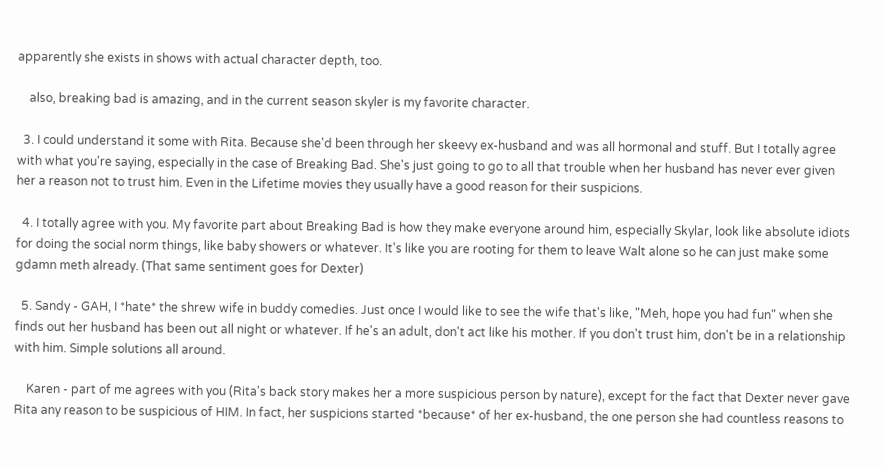apparently she exists in shows with actual character depth, too.

    also, breaking bad is amazing, and in the current season skyler is my favorite character.

  3. I could understand it some with Rita. Because she'd been through her skeevy ex-husband and was all hormonal and stuff. But I totally agree with what you're saying, especially in the case of Breaking Bad. She's just going to go to all that trouble when her husband has never ever given her a reason not to trust him. Even in the Lifetime movies they usually have a good reason for their suspicions.

  4. I totally agree with you. My favorite part about Breaking Bad is how they make everyone around him, especially Skylar, look like absolute idiots for doing the social norm things, like baby showers or whatever. It's like you are rooting for them to leave Walt alone so he can just make some gdamn meth already. (That same sentiment goes for Dexter)

  5. Sandy - GAH, I *hate* the shrew wife in buddy comedies. Just once I would like to see the wife that's like, "Meh, hope you had fun" when she finds out her husband has been out all night or whatever. If he's an adult, don't act like his mother. If you don't trust him, don't be in a relationship with him. Simple solutions all around.

    Karen - part of me agrees with you (Rita's back story makes her a more suspicious person by nature), except for the fact that Dexter never gave Rita any reason to be suspicious of HIM. In fact, her suspicions started *because* of her ex-husband, the one person she had countless reasons to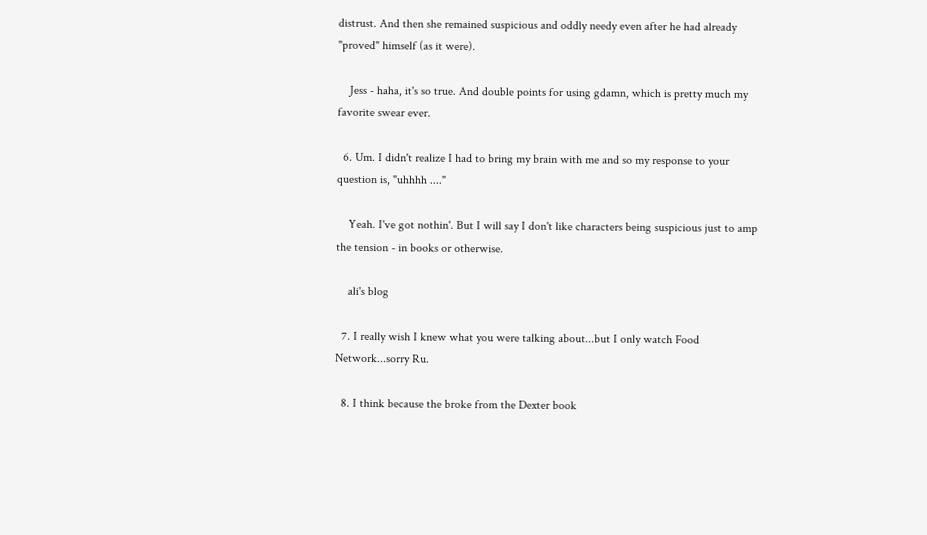distrust. And then she remained suspicious and oddly needy even after he had already "proved" himself (as it were).

    Jess - haha, it's so true. And double points for using gdamn, which is pretty much my favorite swear ever.

  6. Um. I didn't realize I had to bring my brain with me and so my response to your question is, "uhhhh ...."

    Yeah. I've got nothin'. But I will say I don't like characters being suspicious just to amp the tension - in books or otherwise.

    ali's blog

  7. I really wish I knew what you were talking about...but I only watch Food Network...sorry Ru.

  8. I think because the broke from the Dexter book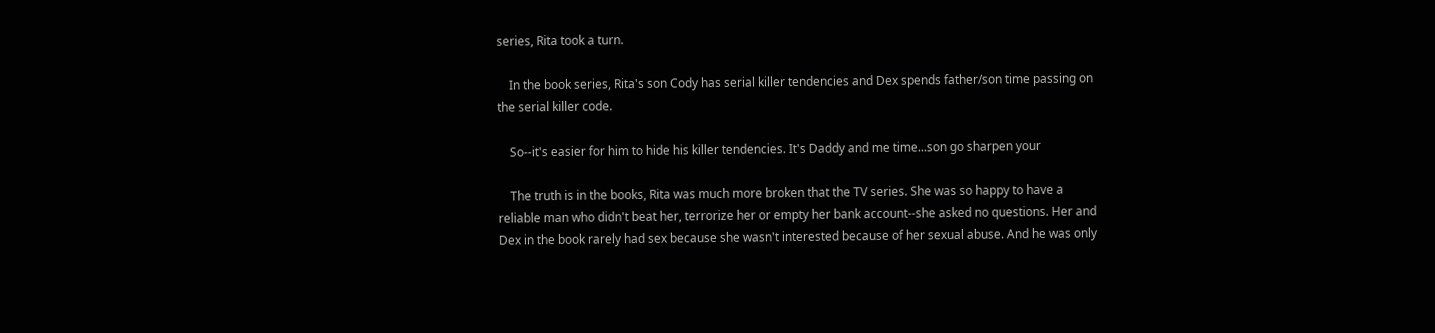series, Rita took a turn.

    In the book series, Rita's son Cody has serial killer tendencies and Dex spends father/son time passing on the serial killer code.

    So--it's easier for him to hide his killer tendencies. It's Daddy and me time...son go sharpen your

    The truth is in the books, Rita was much more broken that the TV series. She was so happy to have a reliable man who didn't beat her, terrorize her or empty her bank account--she asked no questions. Her and Dex in the book rarely had sex because she wasn't interested because of her sexual abuse. And he was only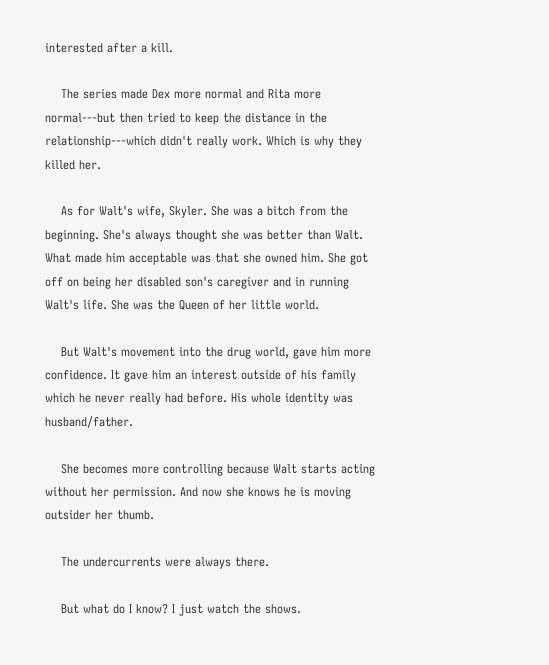interested after a kill.

    The series made Dex more normal and Rita more normal---but then tried to keep the distance in the relationship---which didn't really work. Which is why they killed her.

    As for Walt's wife, Skyler. She was a bitch from the beginning. She's always thought she was better than Walt. What made him acceptable was that she owned him. She got off on being her disabled son's caregiver and in running Walt's life. She was the Queen of her little world.

    But Walt's movement into the drug world, gave him more confidence. It gave him an interest outside of his family which he never really had before. His whole identity was husband/father.

    She becomes more controlling because Walt starts acting without her permission. And now she knows he is moving outsider her thumb.

    The undercurrents were always there.

    But what do I know? I just watch the shows.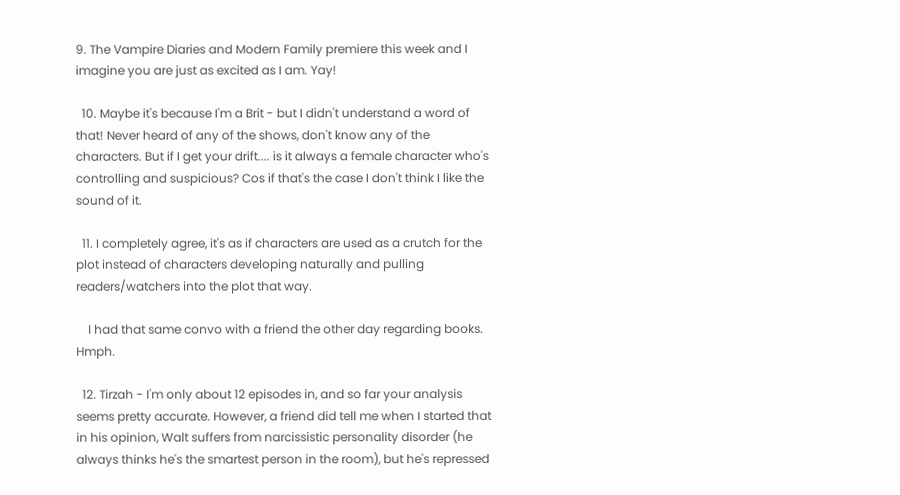9. The Vampire Diaries and Modern Family premiere this week and I imagine you are just as excited as I am. Yay!

  10. Maybe it's because I'm a Brit - but I didn't understand a word of that! Never heard of any of the shows, don't know any of the characters. But if I get your drift.... is it always a female character who's controlling and suspicious? Cos if that's the case I don't think I like the sound of it.

  11. I completely agree, it's as if characters are used as a crutch for the plot instead of characters developing naturally and pulling readers/watchers into the plot that way.

    I had that same convo with a friend the other day regarding books. Hmph.

  12. Tirzah - I'm only about 12 episodes in, and so far your analysis seems pretty accurate. However, a friend did tell me when I started that in his opinion, Walt suffers from narcissistic personality disorder (he always thinks he's the smartest person in the room), but he's repressed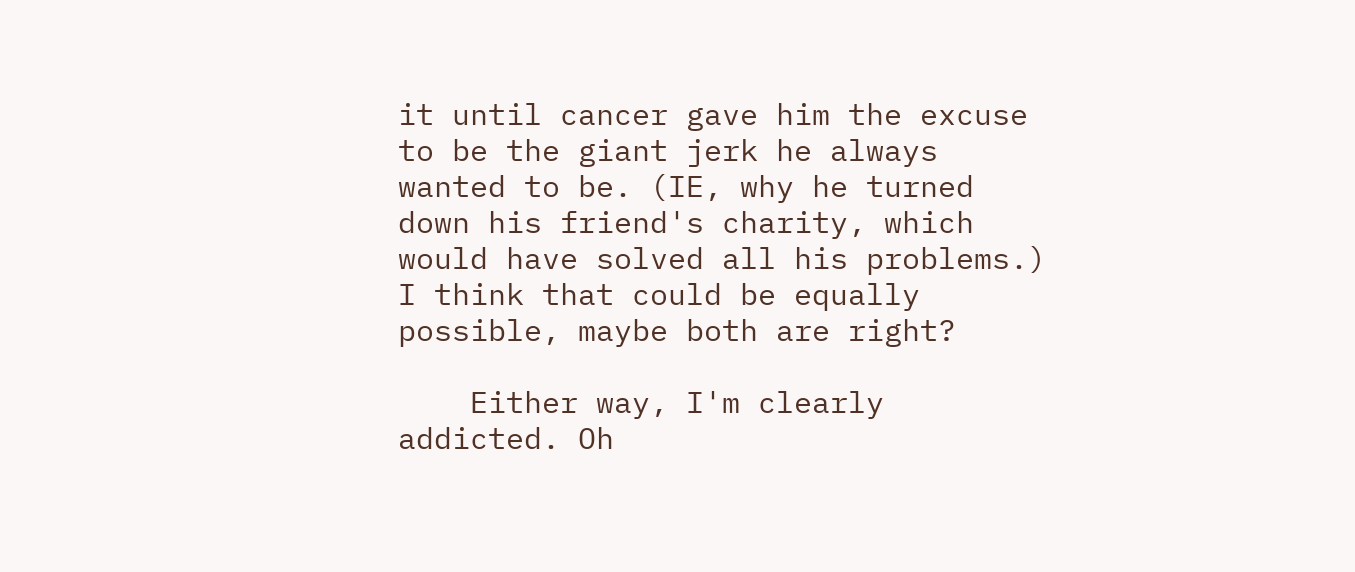it until cancer gave him the excuse to be the giant jerk he always wanted to be. (IE, why he turned down his friend's charity, which would have solved all his problems.) I think that could be equally possible, maybe both are right?

    Either way, I'm clearly addicted. Oh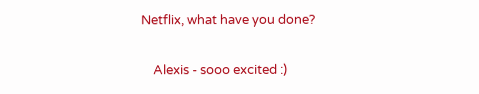Netflix, what have you done?

    Alexis - sooo excited :)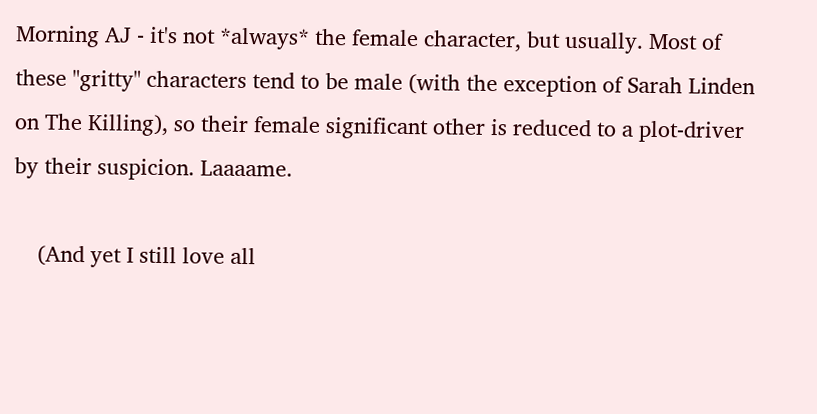Morning AJ - it's not *always* the female character, but usually. Most of these "gritty" characters tend to be male (with the exception of Sarah Linden on The Killing), so their female significant other is reduced to a plot-driver by their suspicion. Laaaame.

    (And yet I still love all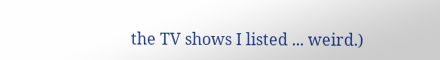the TV shows I listed ... weird.)